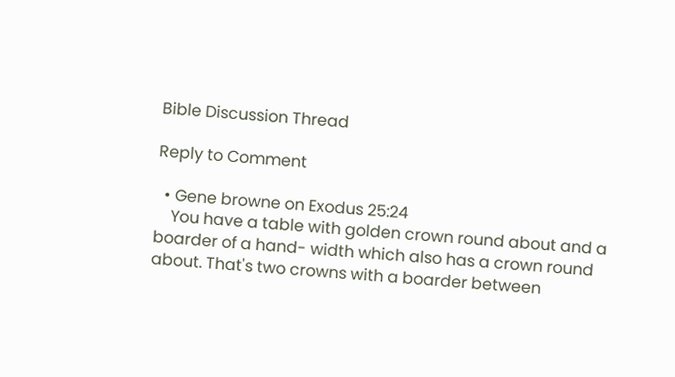Bible Discussion Thread

Reply to Comment

  • Gene browne on Exodus 25:24
    You have a table with golden crown round about and a boarder of a hand- width which also has a crown round about. That's two crowns with a boarder between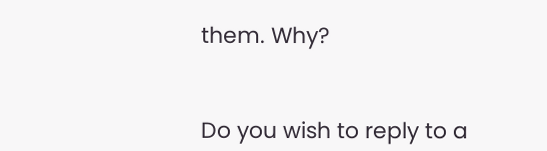them. Why?


Do you wish to reply to a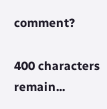comment?

400 characters remain...